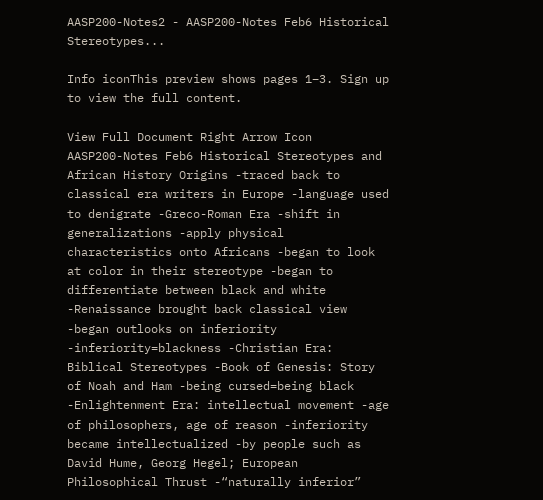AASP200-Notes2 - AASP200-Notes Feb6 Historical Stereotypes...

Info iconThis preview shows pages 1–3. Sign up to view the full content.

View Full Document Right Arrow Icon
AASP200-Notes Feb6 Historical Stereotypes and African History Origins -traced back to classical era writers in Europe -language used to denigrate -Greco-Roman Era -shift in generalizations -apply physical characteristics onto Africans -began to look at color in their stereotype -began to differentiate between black and white -Renaissance brought back classical view -began outlooks on inferiority -inferiority=blackness -Christian Era: Biblical Stereotypes -Book of Genesis: Story of Noah and Ham -being cursed=being black -Enlightenment Era: intellectual movement -age of philosophers, age of reason -inferiority became intellectualized -by people such as David Hume, Georg Hegel; European Philosophical Thrust -“naturally inferior”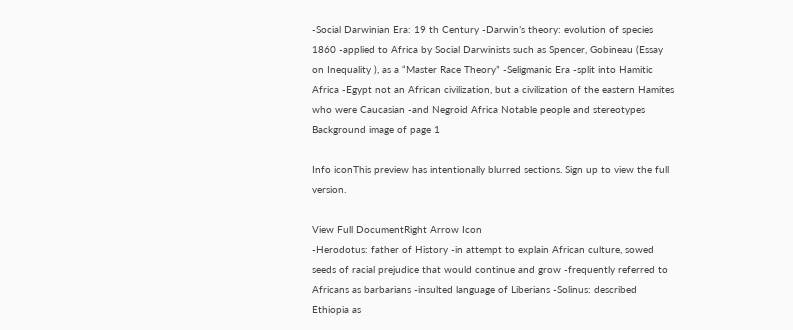-Social Darwinian Era: 19 th Century -Darwin’s theory: evolution of species 1860 -applied to Africa by Social Darwinists such as Spencer, Gobineau (Essay on Inequality ), as a “Master Race Theory” -Seligmanic Era -split into Hamitic Africa -Egypt not an African civilization, but a civilization of the eastern Hamites who were Caucasian -and Negroid Africa Notable people and stereotypes
Background image of page 1

Info iconThis preview has intentionally blurred sections. Sign up to view the full version.

View Full DocumentRight Arrow Icon
-Herodotus: father of History -in attempt to explain African culture, sowed seeds of racial prejudice that would continue and grow -frequently referred to Africans as barbarians -insulted language of Liberians -Solinus: described Ethiopia as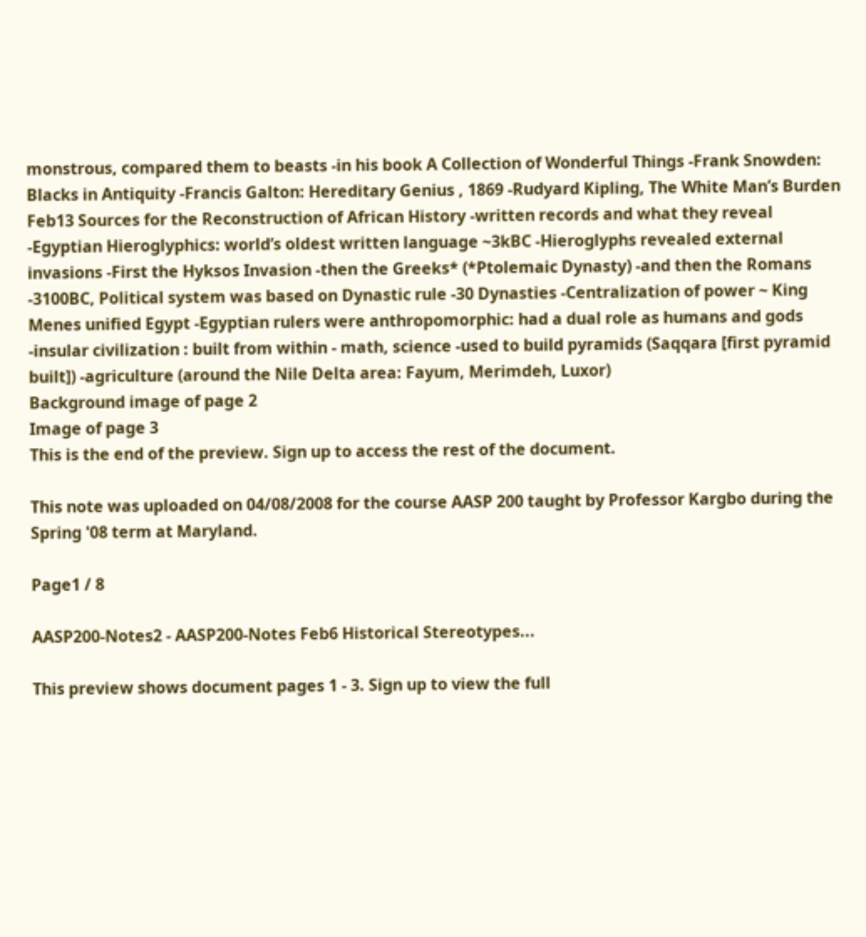monstrous, compared them to beasts -in his book A Collection of Wonderful Things -Frank Snowden: Blacks in Antiquity -Francis Galton: Hereditary Genius , 1869 -Rudyard Kipling, The White Man’s Burden Feb13 Sources for the Reconstruction of African History -written records and what they reveal -Egyptian Hieroglyphics: world’s oldest written language ~3kBC -Hieroglyphs revealed external invasions -First the Hyksos Invasion -then the Greeks* (*Ptolemaic Dynasty) -and then the Romans -3100BC, Political system was based on Dynastic rule -30 Dynasties -Centralization of power ~ King Menes unified Egypt -Egyptian rulers were anthropomorphic: had a dual role as humans and gods -insular civilization : built from within - math, science -used to build pyramids (Saqqara [first pyramid built]) -agriculture (around the Nile Delta area: Fayum, Merimdeh, Luxor)
Background image of page 2
Image of page 3
This is the end of the preview. Sign up to access the rest of the document.

This note was uploaded on 04/08/2008 for the course AASP 200 taught by Professor Kargbo during the Spring '08 term at Maryland.

Page1 / 8

AASP200-Notes2 - AASP200-Notes Feb6 Historical Stereotypes...

This preview shows document pages 1 - 3. Sign up to view the full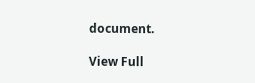document.

View Full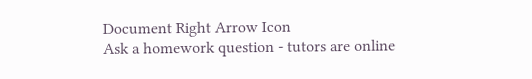Document Right Arrow Icon
Ask a homework question - tutors are online